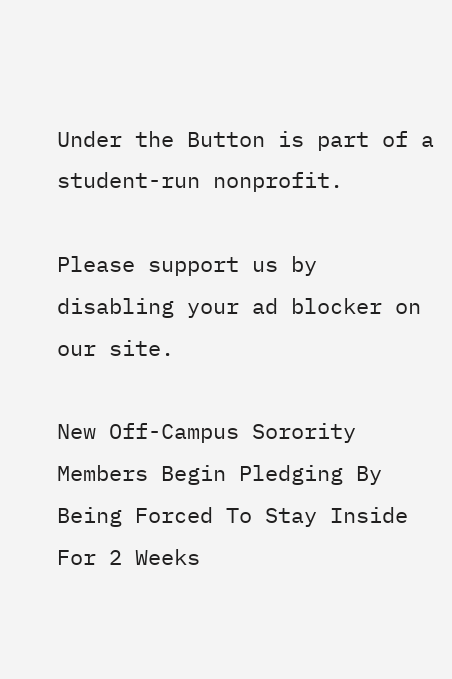Under the Button is part of a student-run nonprofit.

Please support us by disabling your ad blocker on our site.

New Off-Campus Sorority Members Begin Pledging By Being Forced To Stay Inside For 2 Weeks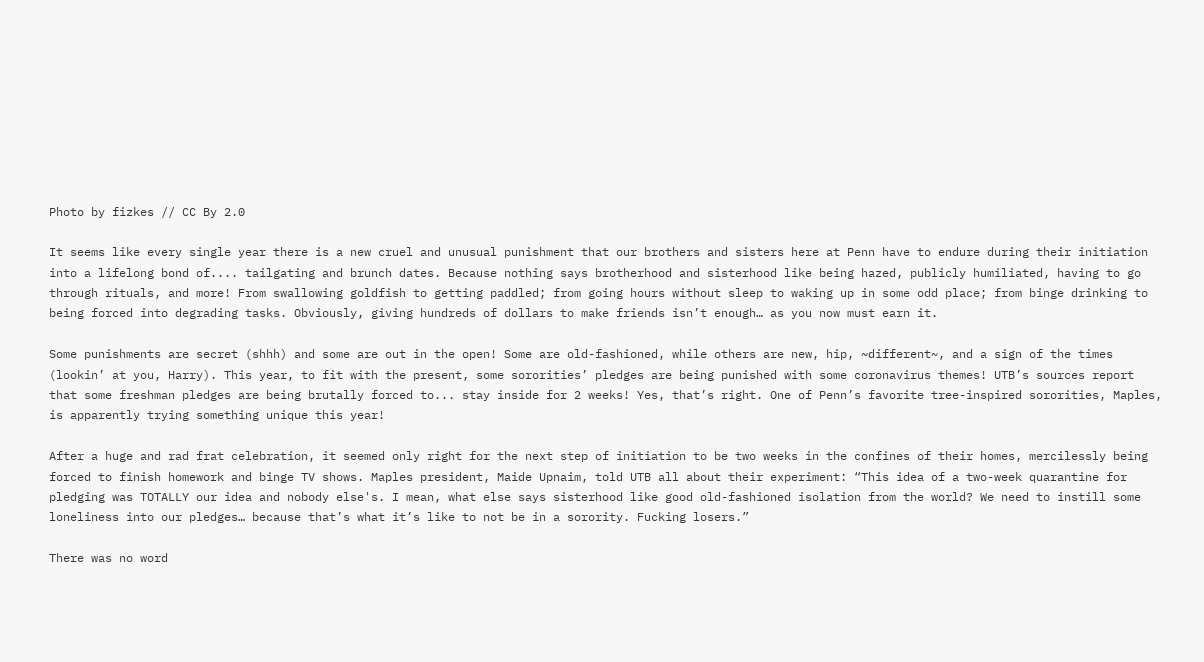Photo by fizkes // CC By 2.0

It seems like every single year there is a new cruel and unusual punishment that our brothers and sisters here at Penn have to endure during their initiation into a lifelong bond of.... tailgating and brunch dates. Because nothing says brotherhood and sisterhood like being hazed, publicly humiliated, having to go through rituals, and more! From swallowing goldfish to getting paddled; from going hours without sleep to waking up in some odd place; from binge drinking to being forced into degrading tasks. Obviously, giving hundreds of dollars to make friends isn’t enough… as you now must earn it.

Some punishments are secret (shhh) and some are out in the open! Some are old-fashioned, while others are new, hip, ~different~, and a sign of the times (lookin’ at you, Harry). This year, to fit with the present, some sororities’ pledges are being punished with some coronavirus themes! UTB’s sources report that some freshman pledges are being brutally forced to... stay inside for 2 weeks! Yes, that’s right. One of Penn’s favorite tree-inspired sororities, Maples, is apparently trying something unique this year!

After a huge and rad frat celebration, it seemed only right for the next step of initiation to be two weeks in the confines of their homes, mercilessly being forced to finish homework and binge TV shows. Maples president, Maide Upnaim, told UTB all about their experiment: “This idea of a two-week quarantine for pledging was TOTALLY our idea and nobody else's. I mean, what else says sisterhood like good old-fashioned isolation from the world? We need to instill some loneliness into our pledges… because that’s what it’s like to not be in a sorority. Fucking losers.”

There was no word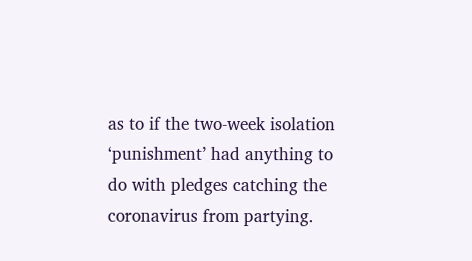as to if the two-week isolation ‘punishment’ had anything to do with pledges catching the coronavirus from partying.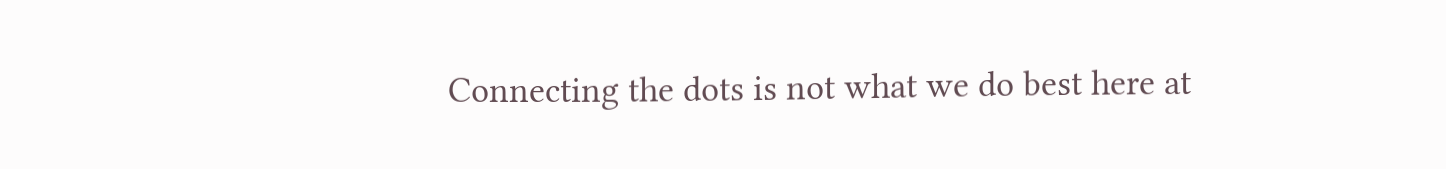Connecting the dots is not what we do best here at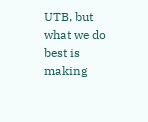UTB, but what we do best is making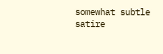somewhat subtle satire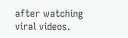after watching viral videos.